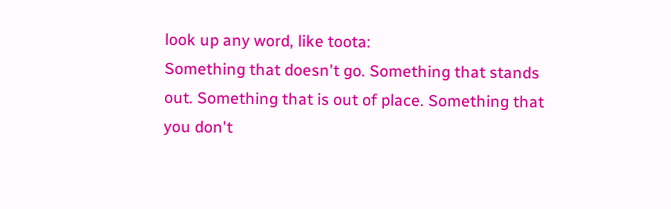look up any word, like toota:
Something that doesn't go. Something that stands out. Something that is out of place. Something that you don't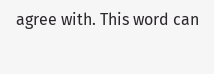agree with. This word can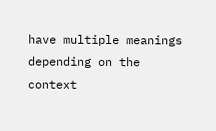have multiple meanings depending on the context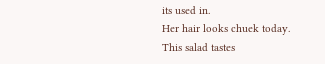its used in.
Her hair looks chuek today.
This salad tastes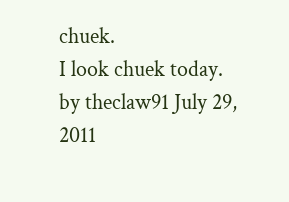chuek.
I look chuek today.
by theclaw91 July 29, 2011